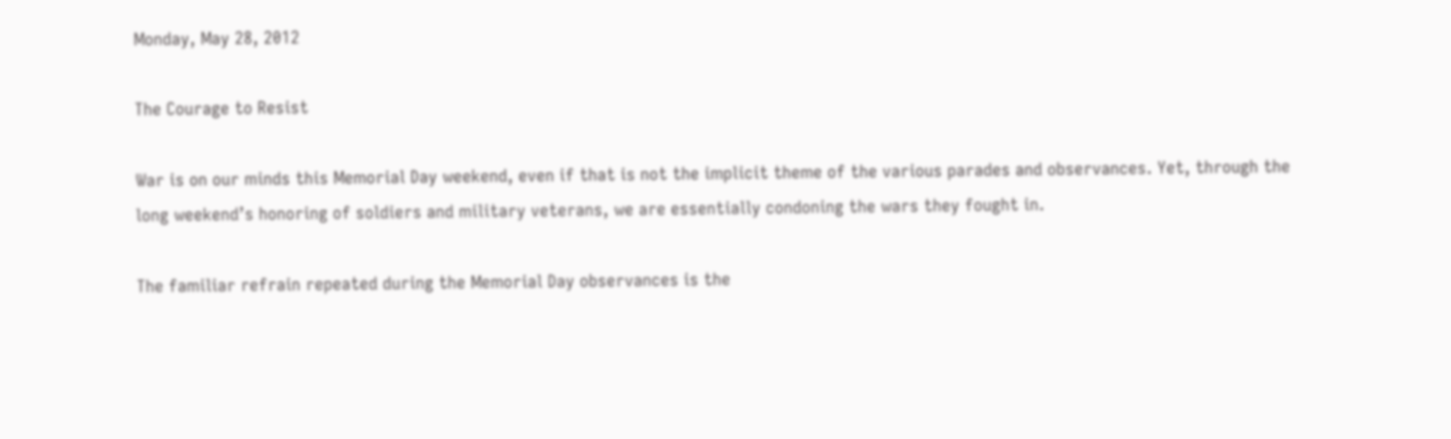Monday, May 28, 2012

The Courage to Resist

War is on our minds this Memorial Day weekend, even if that is not the implicit theme of the various parades and observances. Yet, through the long weekend’s honoring of soldiers and military veterans, we are essentially condoning the wars they fought in.

The familiar refrain repeated during the Memorial Day observances is the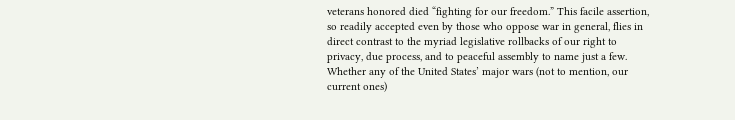veterans honored died “fighting for our freedom.” This facile assertion, so readily accepted even by those who oppose war in general, flies in direct contrast to the myriad legislative rollbacks of our right to privacy, due process, and to peaceful assembly to name just a few. Whether any of the United States’ major wars (not to mention, our current ones)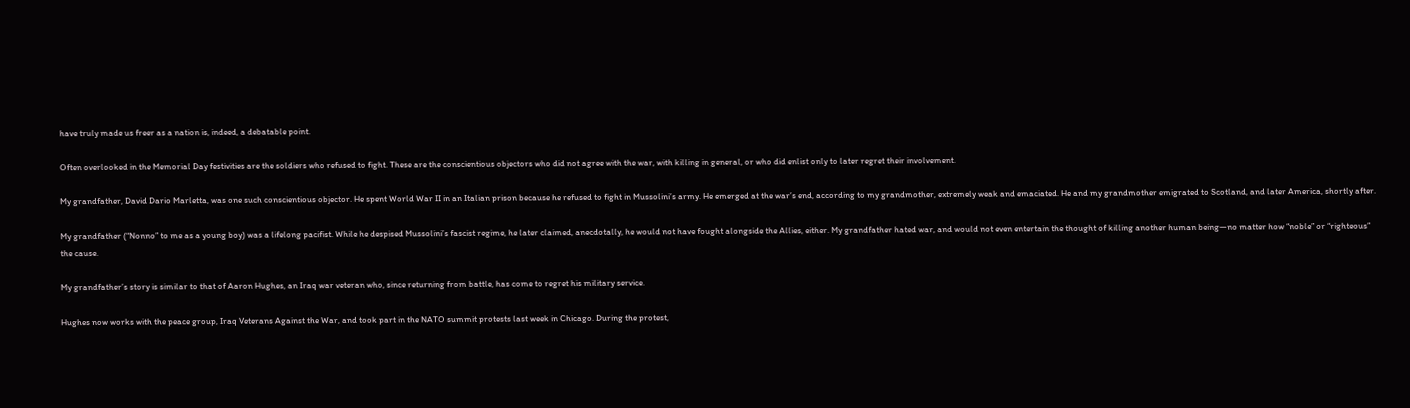have truly made us freer as a nation is, indeed, a debatable point.

Often overlooked in the Memorial Day festivities are the soldiers who refused to fight. These are the conscientious objectors who did not agree with the war, with killing in general, or who did enlist only to later regret their involvement.

My grandfather, David Dario Marletta, was one such conscientious objector. He spent World War II in an Italian prison because he refused to fight in Mussolini’s army. He emerged at the war’s end, according to my grandmother, extremely weak and emaciated. He and my grandmother emigrated to Scotland, and later America, shortly after.

My grandfather (“Nonno” to me as a young boy) was a lifelong pacifist. While he despised Mussolini’s fascist regime, he later claimed, anecdotally, he would not have fought alongside the Allies, either. My grandfather hated war, and would not even entertain the thought of killing another human being—no matter how “noble” or “righteous” the cause.

My grandfather’s story is similar to that of Aaron Hughes, an Iraq war veteran who, since returning from battle, has come to regret his military service.

Hughes now works with the peace group, Iraq Veterans Against the War, and took part in the NATO summit protests last week in Chicago. During the protest,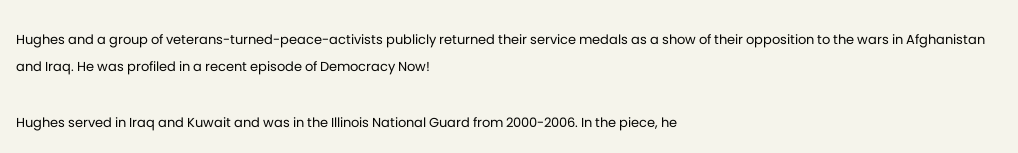Hughes and a group of veterans-turned-peace-activists publicly returned their service medals as a show of their opposition to the wars in Afghanistan and Iraq. He was profiled in a recent episode of Democracy Now!

Hughes served in Iraq and Kuwait and was in the Illinois National Guard from 2000-2006. In the piece, he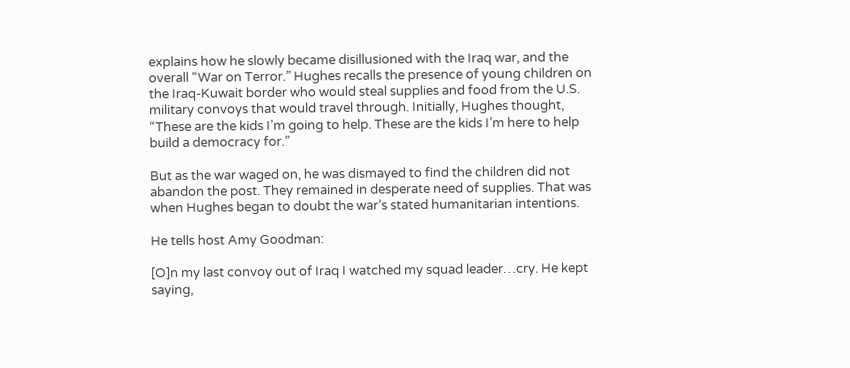explains how he slowly became disillusioned with the Iraq war, and the overall “War on Terror.” Hughes recalls the presence of young children on the Iraq-Kuwait border who would steal supplies and food from the U.S. military convoys that would travel through. Initially, Hughes thought, “These are the kids I’m going to help. These are the kids I’m here to help build a democracy for.”

But as the war waged on, he was dismayed to find the children did not abandon the post. They remained in desperate need of supplies. That was when Hughes began to doubt the war’s stated humanitarian intentions.

He tells host Amy Goodman:

[O]n my last convoy out of Iraq I watched my squad leader…cry. He kept saying,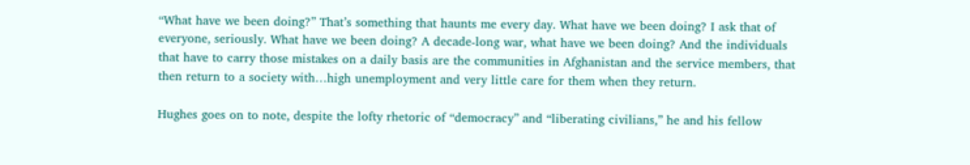“What have we been doing?” That’s something that haunts me every day. What have we been doing? I ask that of everyone, seriously. What have we been doing? A decade-long war, what have we been doing? And the individuals that have to carry those mistakes on a daily basis are the communities in Afghanistan and the service members, that then return to a society with…high unemployment and very little care for them when they return.

Hughes goes on to note, despite the lofty rhetoric of “democracy” and “liberating civilians,” he and his fellow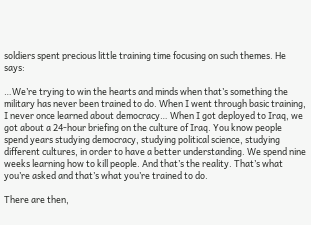soldiers spent precious little training time focusing on such themes. He says:

…We’re trying to win the hearts and minds when that’s something the military has never been trained to do. When I went through basic training, I never once learned about democracy… When I got deployed to Iraq, we got about a 24-hour briefing on the culture of Iraq. You know people spend years studying democracy, studying political science, studying different cultures, in order to have a better understanding. We spend nine weeks learning how to kill people. And that’s the reality. That’s what you’re asked and that’s what you’re trained to do.

There are then,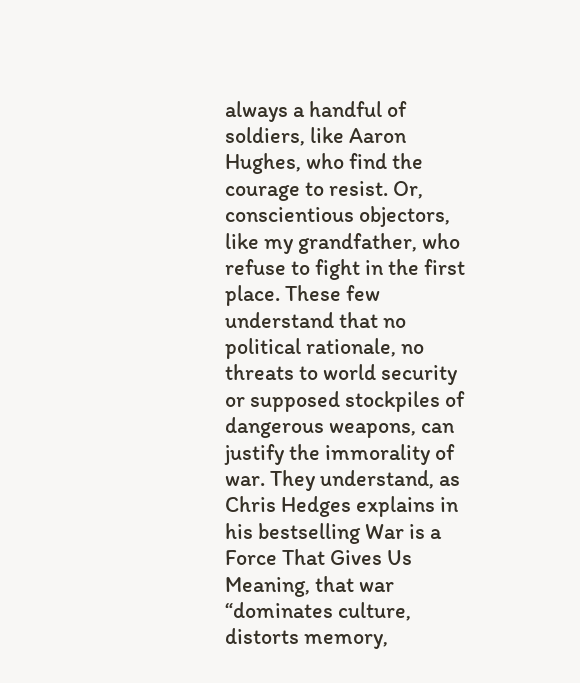always a handful of soldiers, like Aaron Hughes, who find the courage to resist. Or, conscientious objectors, like my grandfather, who refuse to fight in the first place. These few understand that no political rationale, no threats to world security or supposed stockpiles of dangerous weapons, can justify the immorality of war. They understand, as Chris Hedges explains in his bestselling War is a Force That Gives Us Meaning, that war “dominates culture, distorts memory,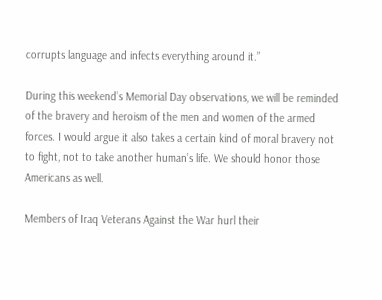corrupts language and infects everything around it.”

During this weekend’s Memorial Day observations, we will be reminded of the bravery and heroism of the men and women of the armed forces. I would argue it also takes a certain kind of moral bravery not to fight, not to take another human’s life. We should honor those Americans as well.

Members of Iraq Veterans Against the War hurl their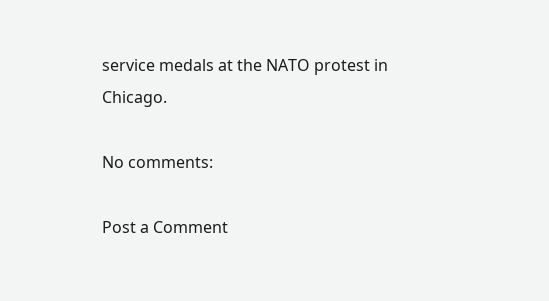service medals at the NATO protest in Chicago.

No comments:

Post a Comment